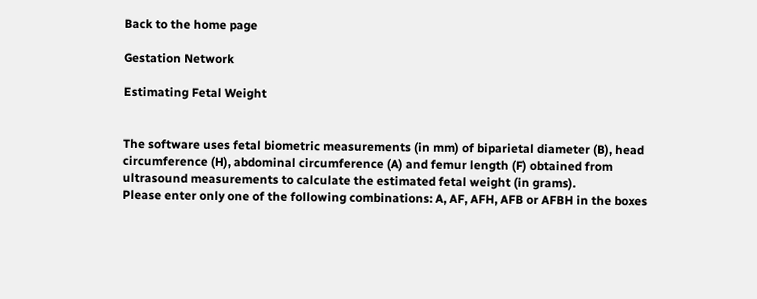Back to the home page

Gestation Network

Estimating Fetal Weight


The software uses fetal biometric measurements (in mm) of biparietal diameter (B), head circumference (H), abdominal circumference (A) and femur length (F) obtained from ultrasound measurements to calculate the estimated fetal weight (in grams).
Please enter only one of the following combinations: A, AF, AFH, AFB or AFBH in the boxes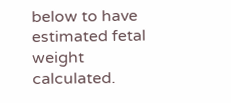below to have estimated fetal weight calculated.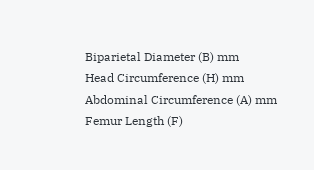Biparietal Diameter (B) mm
Head Circumference (H) mm
Abdominal Circumference (A) mm
Femur Length (F)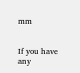mm


If you have any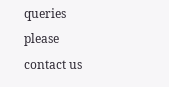queries please contact us